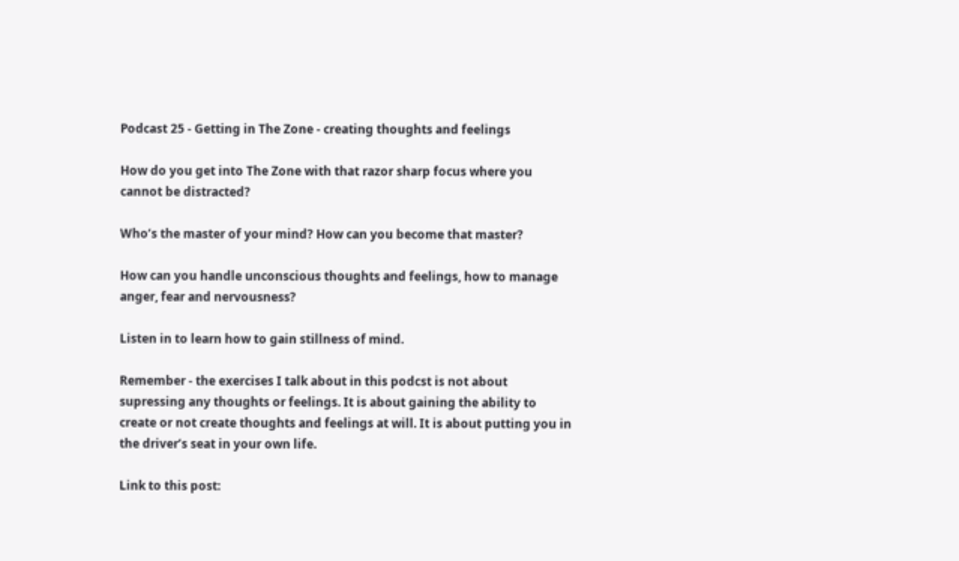Podcast 25 - Getting in The Zone - creating thoughts and feelings

How do you get into The Zone with that razor sharp focus where you cannot be distracted?

Who’s the master of your mind? How can you become that master?

How can you handle unconscious thoughts and feelings, how to manage anger, fear and nervousness?

Listen in to learn how to gain stillness of mind.

Remember - the exercises I talk about in this podcst is not about supressing any thoughts or feelings. It is about gaining the ability to create or not create thoughts and feelings at will. It is about putting you in the driver’s seat in your own life.

Link to this post: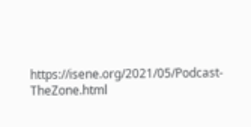https://isene.org/2021/05/Podcast-TheZone.html